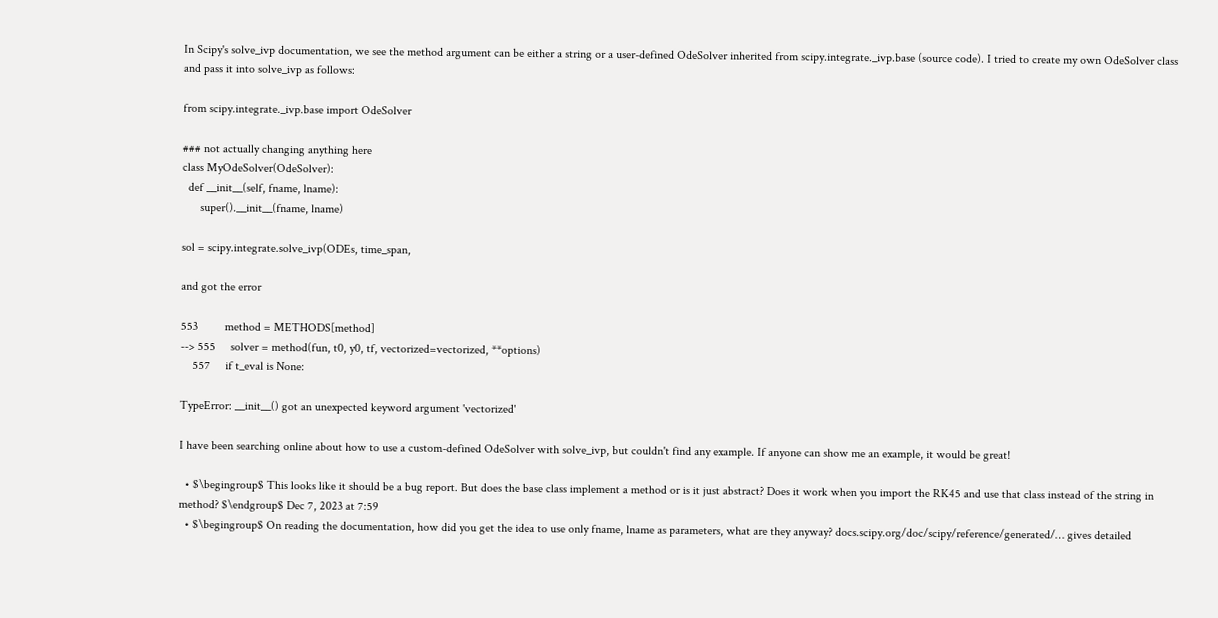In Scipy's solve_ivp documentation, we see the method argument can be either a string or a user-defined OdeSolver inherited from scipy.integrate._ivp.base (source code). I tried to create my own OdeSolver class and pass it into solve_ivp as follows:

from scipy.integrate._ivp.base import OdeSolver

### not actually changing anything here
class MyOdeSolver(OdeSolver):
  def __init__(self, fname, lname):
      super().__init__(fname, lname)

sol = scipy.integrate.solve_ivp(ODEs, time_span,

and got the error

553         method = METHODS[method]
--> 555     solver = method(fun, t0, y0, tf, vectorized=vectorized, **options)
    557     if t_eval is None:

TypeError: __init__() got an unexpected keyword argument 'vectorized'

I have been searching online about how to use a custom-defined OdeSolver with solve_ivp, but couldn't find any example. If anyone can show me an example, it would be great!

  • $\begingroup$ This looks like it should be a bug report. But does the base class implement a method or is it just abstract? Does it work when you import the RK45 and use that class instead of the string in method? $\endgroup$ Dec 7, 2023 at 7:59
  • $\begingroup$ On reading the documentation, how did you get the idea to use only fname, lname as parameters, what are they anyway? docs.scipy.org/doc/scipy/reference/generated/… gives detailed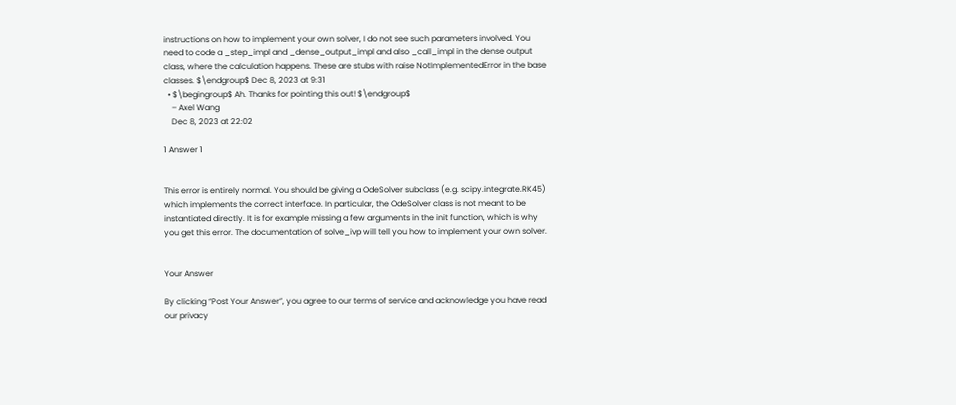instructions on how to implement your own solver, I do not see such parameters involved. You need to code a _step_impl and _dense_output_impl and also _call_impl in the dense output class, where the calculation happens. These are stubs with raise NotImplementedError in the base classes. $\endgroup$ Dec 8, 2023 at 9:31
  • $\begingroup$ Ah. Thanks for pointing this out! $\endgroup$
    – Axel Wang
    Dec 8, 2023 at 22:02

1 Answer 1


This error is entirely normal. You should be giving a OdeSolver subclass (e.g. scipy.integrate.RK45) which implements the correct interface. In particular, the OdeSolver class is not meant to be instantiated directly. It is for example missing a few arguments in the init function, which is why you get this error. The documentation of solve_ivp will tell you how to implement your own solver.


Your Answer

By clicking “Post Your Answer”, you agree to our terms of service and acknowledge you have read our privacy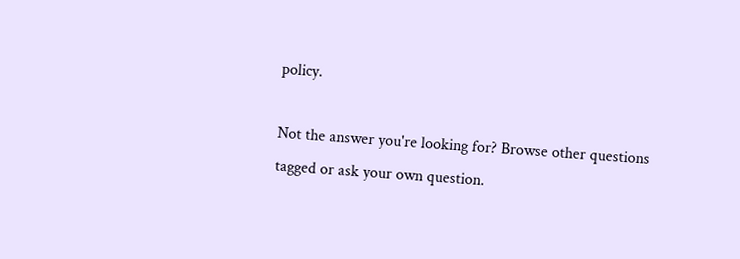policy.

Not the answer you're looking for? Browse other questions tagged or ask your own question.